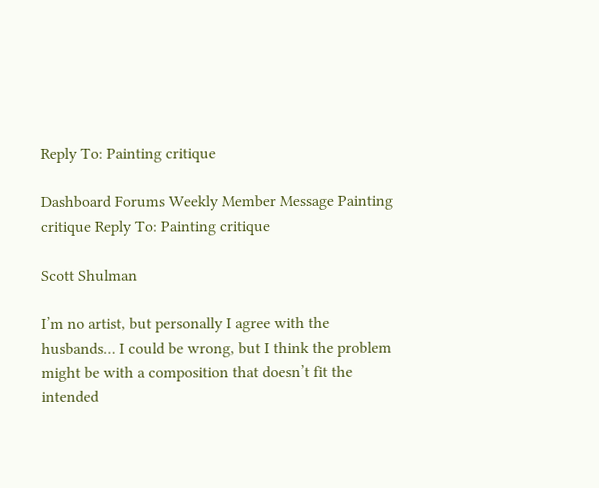Reply To: Painting critique

Dashboard Forums Weekly Member Message Painting critique Reply To: Painting critique

Scott Shulman

I’m no artist, but personally I agree with the husbands… I could be wrong, but I think the problem might be with a composition that doesn’t fit the intended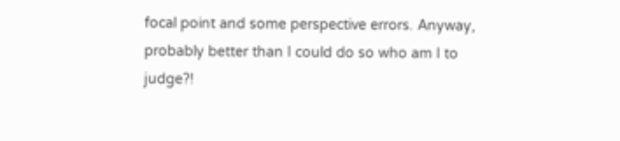focal point and some perspective errors. Anyway, probably better than I could do so who am I to judge?!